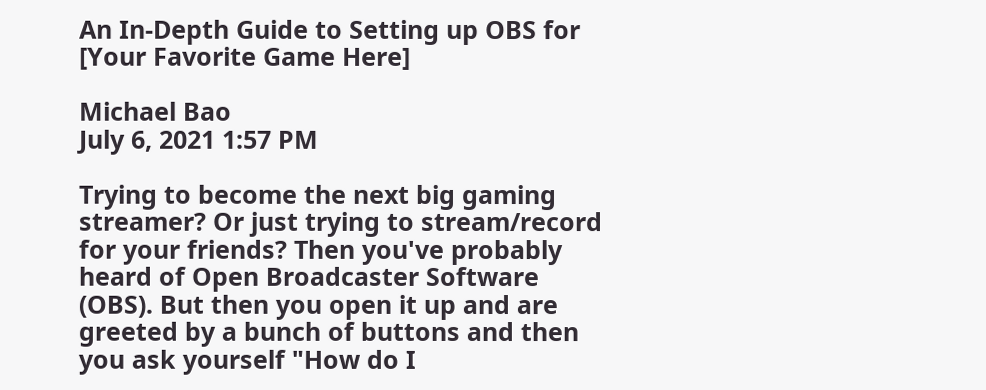An In-Depth Guide to Setting up OBS for [Your Favorite Game Here]

Michael Bao
July 6, 2021 1:57 PM

Trying to become the next big gaming streamer? Or just trying to stream/record for your friends? Then you've probably heard of Open Broadcaster Software (OBS). But then you open it up and are greeted by a bunch of buttons and then you ask yourself "How do I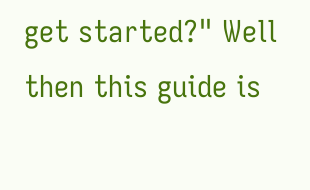get started?" Well then this guide is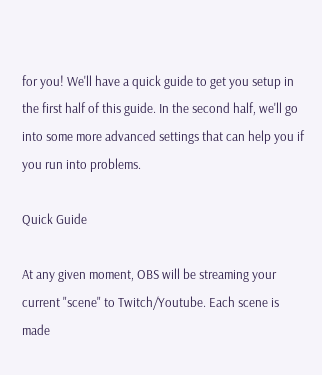for you! We'll have a quick guide to get you setup in the first half of this guide. In the second half, we'll go into some more advanced settings that can help you if you run into problems.

Quick Guide

At any given moment, OBS will be streaming your current "scene" to Twitch/Youtube. Each scene is made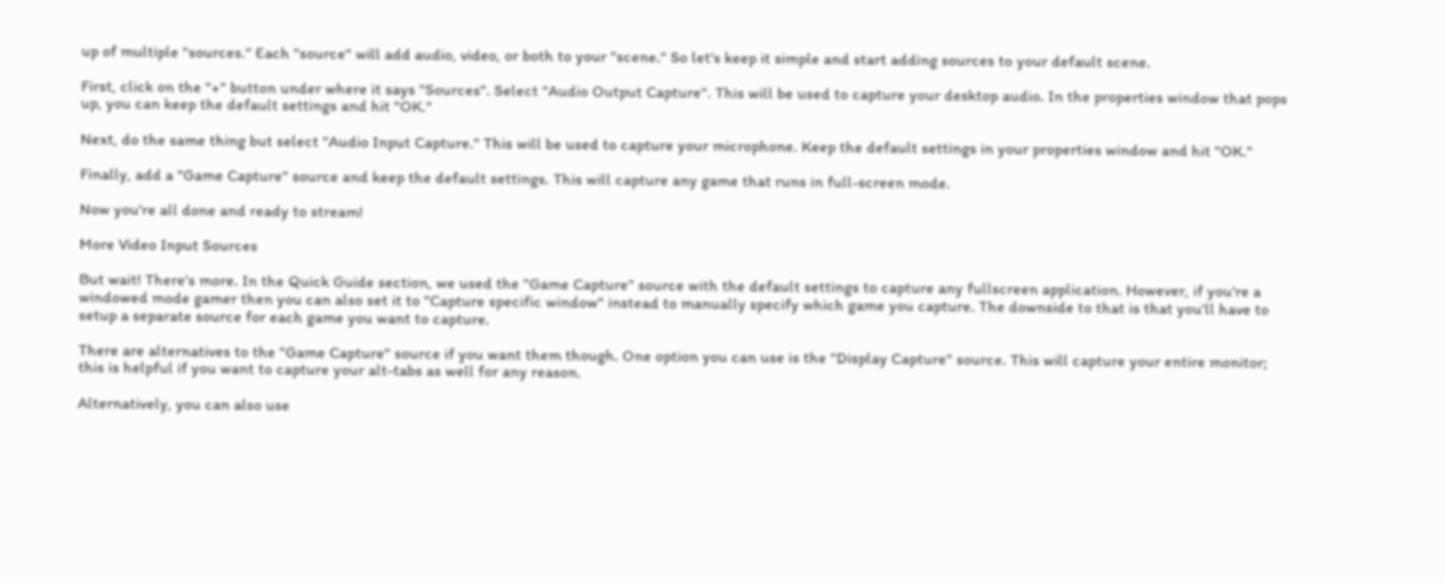up of multiple "sources." Each "source" will add audio, video, or both to your "scene." So let's keep it simple and start adding sources to your default scene.

First, click on the "+" button under where it says "Sources". Select "Audio Output Capture". This will be used to capture your desktop audio. In the properties window that pops up, you can keep the default settings and hit "OK."

Next, do the same thing but select "Audio Input Capture." This will be used to capture your microphone. Keep the default settings in your properties window and hit "OK."

Finally, add a "Game Capture" source and keep the default settings. This will capture any game that runs in full-screen mode.

Now you're all done and ready to stream!

More Video Input Sources

But wait! There's more. In the Quick Guide section, we used the "Game Capture" source with the default settings to capture any fullscreen application. However, if you're a windowed mode gamer then you can also set it to "Capture specific window" instead to manually specify which game you capture. The downside to that is that you'll have to setup a separate source for each game you want to capture.

There are alternatives to the "Game Capture" source if you want them though. One option you can use is the "Display Capture" source. This will capture your entire monitor; this is helpful if you want to capture your alt-tabs as well for any reason.

Alternatively, you can also use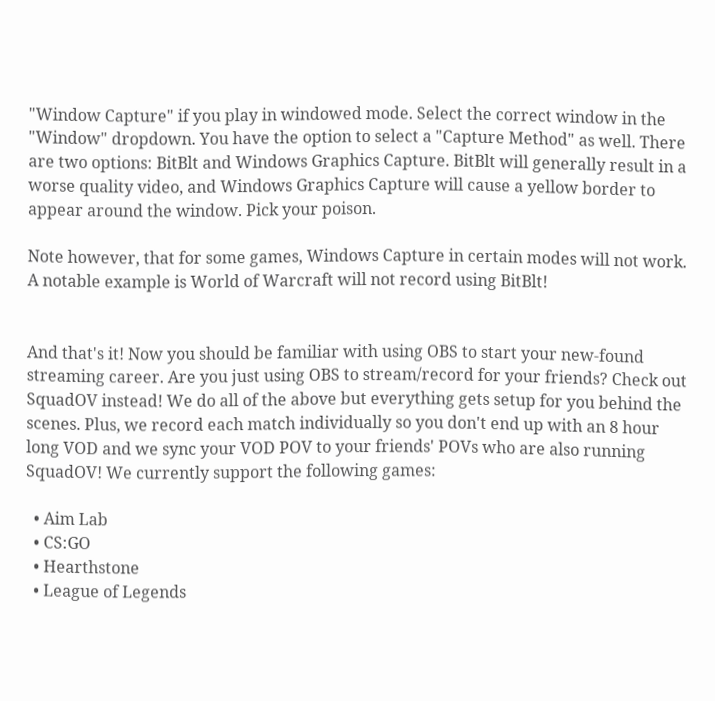"Window Capture" if you play in windowed mode. Select the correct window in the "Window" dropdown. You have the option to select a "Capture Method" as well. There are two options: BitBlt and Windows Graphics Capture. BitBlt will generally result in a worse quality video, and Windows Graphics Capture will cause a yellow border to appear around the window. Pick your poison.

Note however, that for some games, Windows Capture in certain modes will not work. A notable example is World of Warcraft will not record using BitBlt!


And that's it! Now you should be familiar with using OBS to start your new-found streaming career. Are you just using OBS to stream/record for your friends? Check out SquadOV instead! We do all of the above but everything gets setup for you behind the scenes. Plus, we record each match individually so you don't end up with an 8 hour long VOD and we sync your VOD POV to your friends' POVs who are also running SquadOV! We currently support the following games:

  • Aim Lab
  • CS:GO
  • Hearthstone
  • League of Legends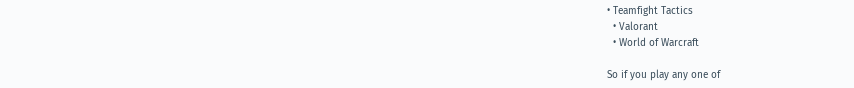• Teamfight Tactics
  • Valorant
  • World of Warcraft

So if you play any one of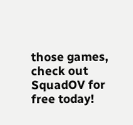those games, check out SquadOV for free today!